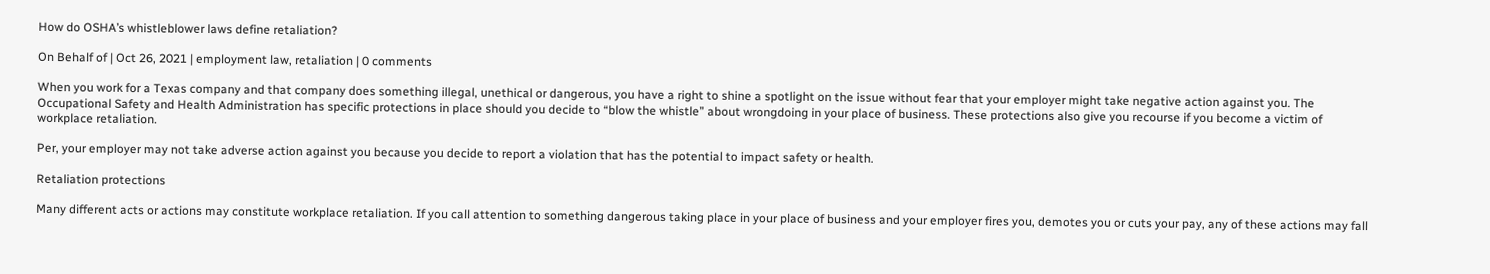How do OSHA’s whistleblower laws define retaliation?

On Behalf of | Oct 26, 2021 | employment law, retaliation | 0 comments

When you work for a Texas company and that company does something illegal, unethical or dangerous, you have a right to shine a spotlight on the issue without fear that your employer might take negative action against you. The Occupational Safety and Health Administration has specific protections in place should you decide to “blow the whistle” about wrongdoing in your place of business. These protections also give you recourse if you become a victim of workplace retaliation.

Per, your employer may not take adverse action against you because you decide to report a violation that has the potential to impact safety or health.

Retaliation protections

Many different acts or actions may constitute workplace retaliation. If you call attention to something dangerous taking place in your place of business and your employer fires you, demotes you or cuts your pay, any of these actions may fall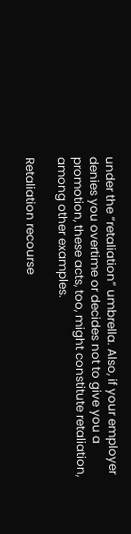under the “retaliation” umbrella. Also, if your employer denies you overtime or decides not to give you a promotion, these acts, too, might constitute retaliation, among other examples.

Retaliation recourse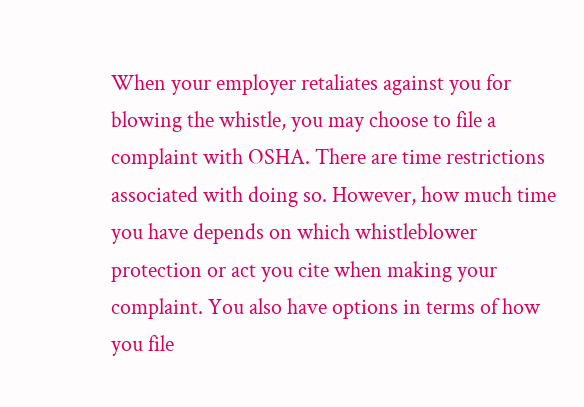When your employer retaliates against you for blowing the whistle, you may choose to file a complaint with OSHA. There are time restrictions associated with doing so. However, how much time you have depends on which whistleblower protection or act you cite when making your complaint. You also have options in terms of how you file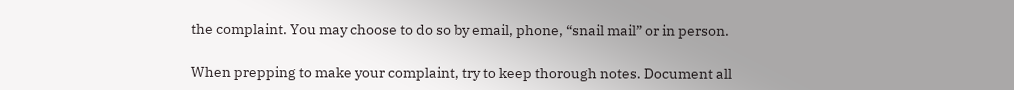the complaint. You may choose to do so by email, phone, “snail mail” or in person.

When prepping to make your complaint, try to keep thorough notes. Document all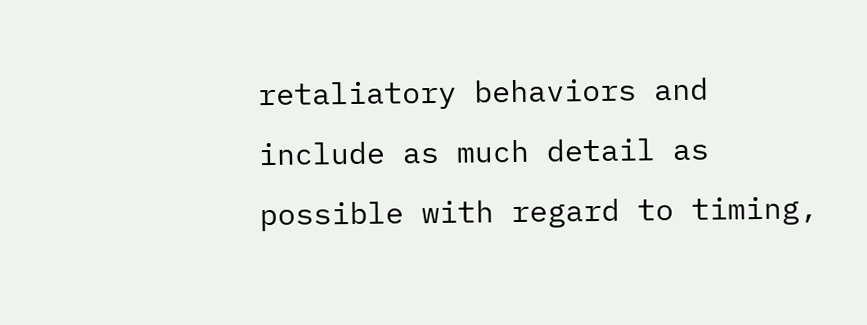retaliatory behaviors and include as much detail as possible with regard to timing,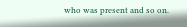who was present and so on.